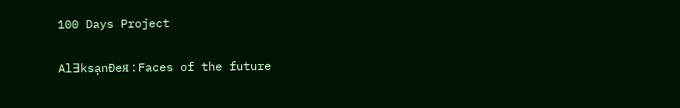100 Days Project

Al∃ksạnĐeя : Faces of the future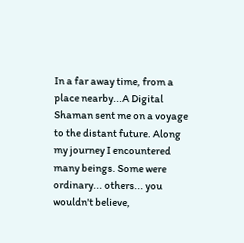In a far away time, from a place nearby...A Digital Shaman sent me on a voyage to the distant future. Along my journey I encountered many beings. Some were ordinary... others... you wouldn't believe,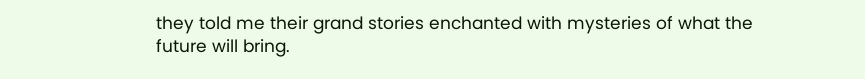they told me their grand stories enchanted with mysteries of what the future will bring.